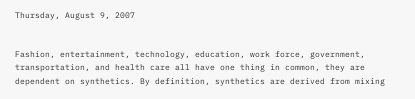Thursday, August 9, 2007


Fashion, entertainment, technology, education, work force, government, transportation, and health care all have one thing in common, they are dependent on synthetics. By definition, synthetics are derived from mixing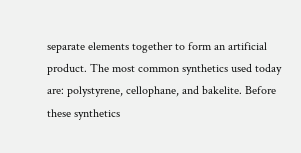separate elements together to form an artificial product. The most common synthetics used today are: polystyrene, cellophane, and bakelite. Before these synthetics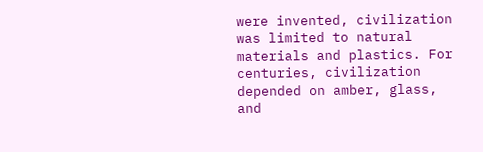were invented, civilization was limited to natural materials and plastics. For centuries, civilization depended on amber, glass, and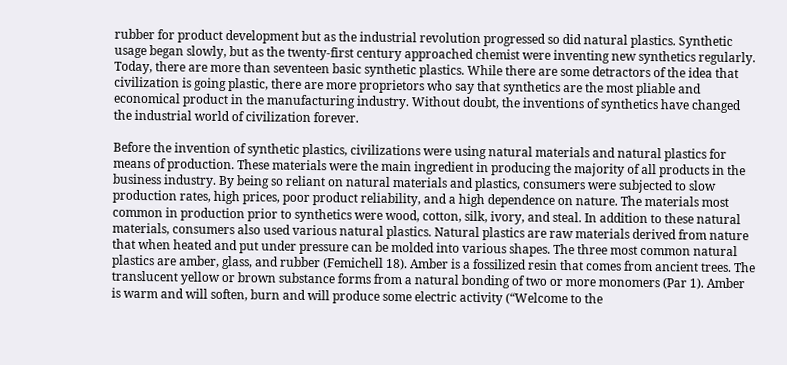rubber for product development but as the industrial revolution progressed so did natural plastics. Synthetic usage began slowly, but as the twenty-first century approached chemist were inventing new synthetics regularly. Today, there are more than seventeen basic synthetic plastics. While there are some detractors of the idea that civilization is going plastic, there are more proprietors who say that synthetics are the most pliable and economical product in the manufacturing industry. Without doubt, the inventions of synthetics have changed the industrial world of civilization forever.

Before the invention of synthetic plastics, civilizations were using natural materials and natural plastics for means of production. These materials were the main ingredient in producing the majority of all products in the business industry. By being so reliant on natural materials and plastics, consumers were subjected to slow production rates, high prices, poor product reliability, and a high dependence on nature. The materials most common in production prior to synthetics were wood, cotton, silk, ivory, and steal. In addition to these natural materials, consumers also used various natural plastics. Natural plastics are raw materials derived from nature that when heated and put under pressure can be molded into various shapes. The three most common natural plastics are amber, glass, and rubber (Femichell 18). Amber is a fossilized resin that comes from ancient trees. The translucent yellow or brown substance forms from a natural bonding of two or more monomers (Par 1). Amber is warm and will soften, burn and will produce some electric activity (“Welcome to the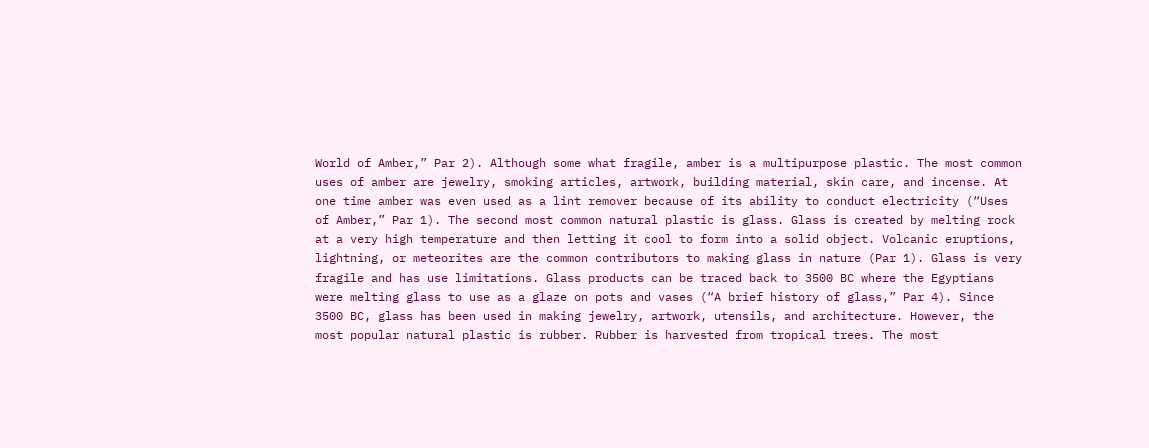World of Amber,” Par 2). Although some what fragile, amber is a multipurpose plastic. The most common uses of amber are jewelry, smoking articles, artwork, building material, skin care, and incense. At one time amber was even used as a lint remover because of its ability to conduct electricity (“Uses of Amber,” Par 1). The second most common natural plastic is glass. Glass is created by melting rock at a very high temperature and then letting it cool to form into a solid object. Volcanic eruptions, lightning, or meteorites are the common contributors to making glass in nature (Par 1). Glass is very fragile and has use limitations. Glass products can be traced back to 3500 BC where the Egyptians were melting glass to use as a glaze on pots and vases (“A brief history of glass,” Par 4). Since 3500 BC, glass has been used in making jewelry, artwork, utensils, and architecture. However, the most popular natural plastic is rubber. Rubber is harvested from tropical trees. The most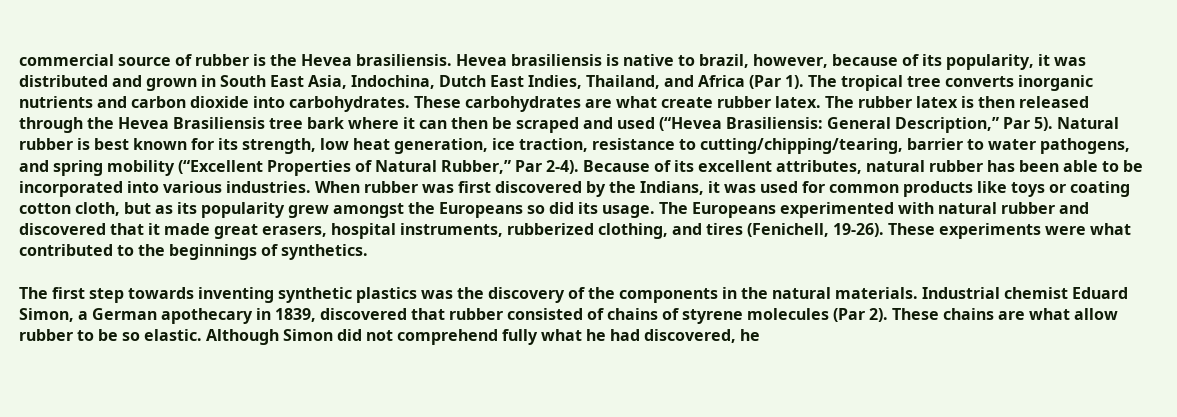commercial source of rubber is the Hevea brasiliensis. Hevea brasiliensis is native to brazil, however, because of its popularity, it was distributed and grown in South East Asia, Indochina, Dutch East Indies, Thailand, and Africa (Par 1). The tropical tree converts inorganic nutrients and carbon dioxide into carbohydrates. These carbohydrates are what create rubber latex. The rubber latex is then released through the Hevea Brasiliensis tree bark where it can then be scraped and used (“Hevea Brasiliensis: General Description,” Par 5). Natural rubber is best known for its strength, low heat generation, ice traction, resistance to cutting/chipping/tearing, barrier to water pathogens, and spring mobility (“Excellent Properties of Natural Rubber,” Par 2-4). Because of its excellent attributes, natural rubber has been able to be incorporated into various industries. When rubber was first discovered by the Indians, it was used for common products like toys or coating cotton cloth, but as its popularity grew amongst the Europeans so did its usage. The Europeans experimented with natural rubber and discovered that it made great erasers, hospital instruments, rubberized clothing, and tires (Fenichell, 19-26). These experiments were what contributed to the beginnings of synthetics.

The first step towards inventing synthetic plastics was the discovery of the components in the natural materials. Industrial chemist Eduard Simon, a German apothecary in 1839, discovered that rubber consisted of chains of styrene molecules (Par 2). These chains are what allow rubber to be so elastic. Although Simon did not comprehend fully what he had discovered, he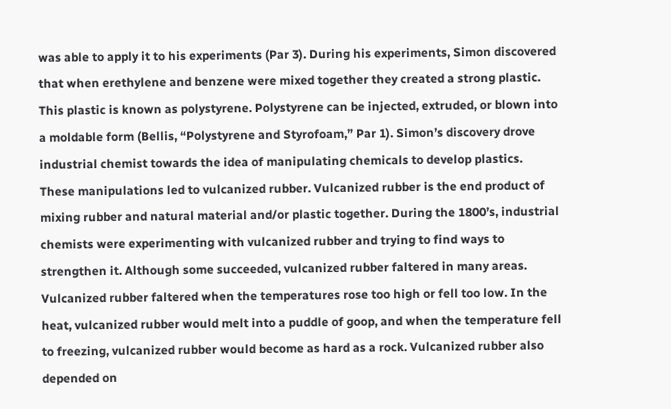was able to apply it to his experiments (Par 3). During his experiments, Simon discovered that when erethylene and benzene were mixed together they created a strong plastic. This plastic is known as polystyrene. Polystyrene can be injected, extruded, or blown into a moldable form (Bellis, “Polystyrene and Styrofoam,” Par 1). Simon’s discovery drove industrial chemist towards the idea of manipulating chemicals to develop plastics. These manipulations led to vulcanized rubber. Vulcanized rubber is the end product of mixing rubber and natural material and/or plastic together. During the 1800’s, industrial chemists were experimenting with vulcanized rubber and trying to find ways to strengthen it. Although some succeeded, vulcanized rubber faltered in many areas. Vulcanized rubber faltered when the temperatures rose too high or fell too low. In the heat, vulcanized rubber would melt into a puddle of goop, and when the temperature fell to freezing, vulcanized rubber would become as hard as a rock. Vulcanized rubber also depended on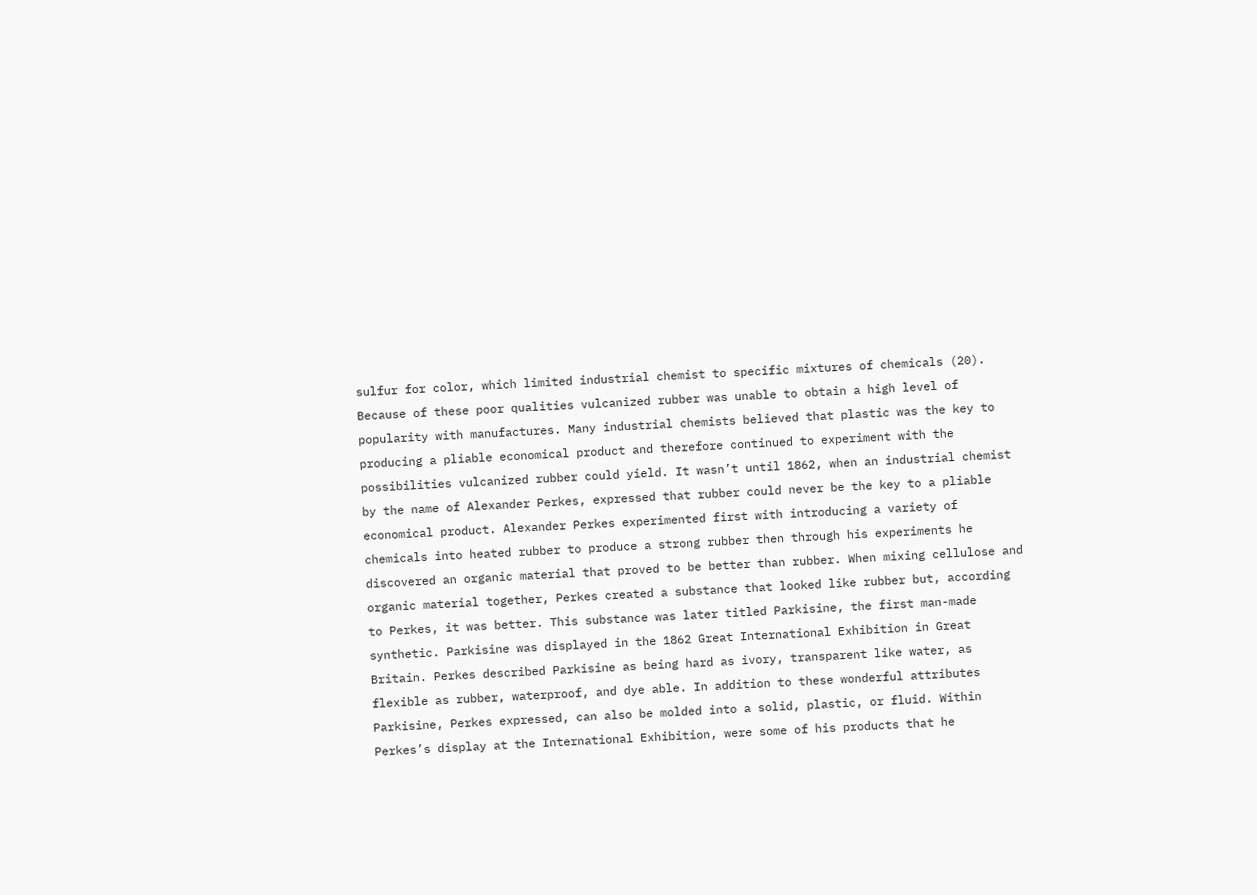sulfur for color, which limited industrial chemist to specific mixtures of chemicals (20). Because of these poor qualities vulcanized rubber was unable to obtain a high level of popularity with manufactures. Many industrial chemists believed that plastic was the key to producing a pliable economical product and therefore continued to experiment with the possibilities vulcanized rubber could yield. It wasn’t until 1862, when an industrial chemist by the name of Alexander Perkes, expressed that rubber could never be the key to a pliable economical product. Alexander Perkes experimented first with introducing a variety of chemicals into heated rubber to produce a strong rubber then through his experiments he discovered an organic material that proved to be better than rubber. When mixing cellulose and organic material together, Perkes created a substance that looked like rubber but, according to Perkes, it was better. This substance was later titled Parkisine, the first man-made synthetic. Parkisine was displayed in the 1862 Great International Exhibition in Great Britain. Perkes described Parkisine as being hard as ivory, transparent like water, as flexible as rubber, waterproof, and dye able. In addition to these wonderful attributes Parkisine, Perkes expressed, can also be molded into a solid, plastic, or fluid. Within Perkes’s display at the International Exhibition, were some of his products that he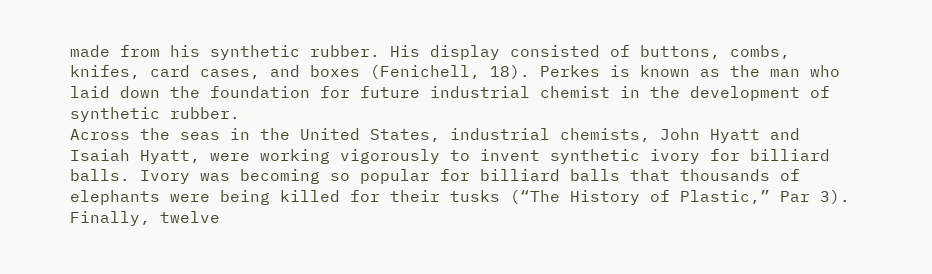made from his synthetic rubber. His display consisted of buttons, combs, knifes, card cases, and boxes (Fenichell, 18). Perkes is known as the man who laid down the foundation for future industrial chemist in the development of synthetic rubber.
Across the seas in the United States, industrial chemists, John Hyatt and Isaiah Hyatt, were working vigorously to invent synthetic ivory for billiard balls. Ivory was becoming so popular for billiard balls that thousands of elephants were being killed for their tusks (“The History of Plastic,” Par 3). Finally, twelve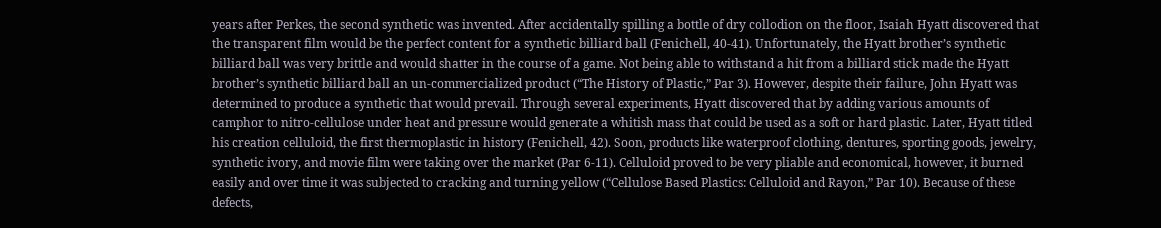years after Perkes, the second synthetic was invented. After accidentally spilling a bottle of dry collodion on the floor, Isaiah Hyatt discovered that the transparent film would be the perfect content for a synthetic billiard ball (Fenichell, 40-41). Unfortunately, the Hyatt brother’s synthetic billiard ball was very brittle and would shatter in the course of a game. Not being able to withstand a hit from a billiard stick made the Hyatt brother’s synthetic billiard ball an un-commercialized product (“The History of Plastic,” Par 3). However, despite their failure, John Hyatt was determined to produce a synthetic that would prevail. Through several experiments, Hyatt discovered that by adding various amounts of camphor to nitro-cellulose under heat and pressure would generate a whitish mass that could be used as a soft or hard plastic. Later, Hyatt titled his creation celluloid, the first thermoplastic in history (Fenichell, 42). Soon, products like waterproof clothing, dentures, sporting goods, jewelry, synthetic ivory, and movie film were taking over the market (Par 6-11). Celluloid proved to be very pliable and economical, however, it burned easily and over time it was subjected to cracking and turning yellow (“Cellulose Based Plastics: Celluloid and Rayon,” Par 10). Because of these defects,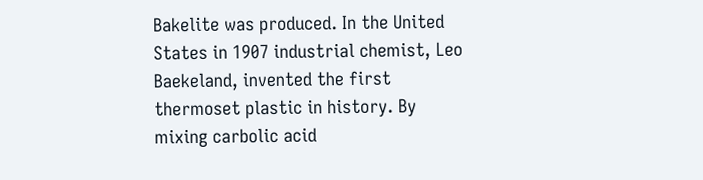Bakelite was produced. In the United States in 1907 industrial chemist, Leo Baekeland, invented the first thermoset plastic in history. By mixing carbolic acid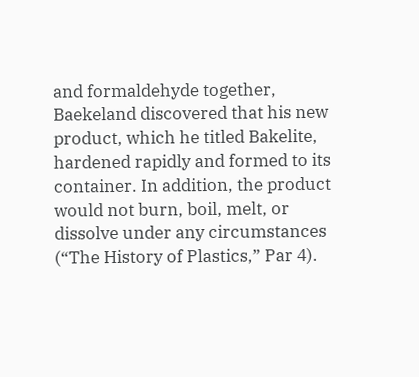and formaldehyde together, Baekeland discovered that his new product, which he titled Bakelite, hardened rapidly and formed to its container. In addition, the product would not burn, boil, melt, or dissolve under any circumstances (“The History of Plastics,” Par 4).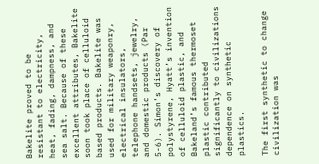Bakelite proved to be resistant to electricity, heat, fading, dampness, and sea salt. Because of these excellent attributes, Bakelite soon took place of celluloid based products. Bakelite was used for military weaponry, electrical insulators, telephone handsets, jewelry, and domestic products (Par 5-6). Simon’s discovery of polystyrene, Hyatt’s invention of celluloid plastic, and Bakeland’s famous thermoset plastic contributed significantly to civilizations dependence on synthetic plastics.

The first synthetic to change civilization was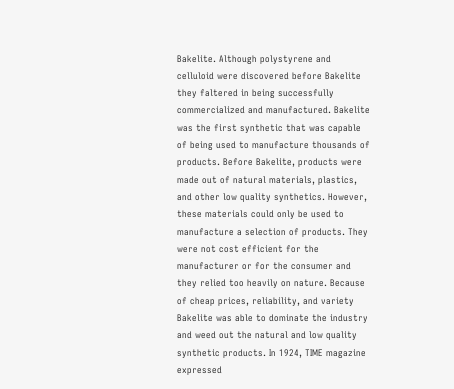Bakelite. Although polystyrene and celluloid were discovered before Bakelite they faltered in being successfully commercialized and manufactured. Bakelite was the first synthetic that was capable of being used to manufacture thousands of products. Before Bakelite, products were made out of natural materials, plastics, and other low quality synthetics. However, these materials could only be used to manufacture a selection of products. They were not cost efficient for the manufacturer or for the consumer and they relied too heavily on nature. Because of cheap prices, reliability, and variety Bakelite was able to dominate the industry and weed out the natural and low quality synthetic products. In 1924, TIME magazine expressed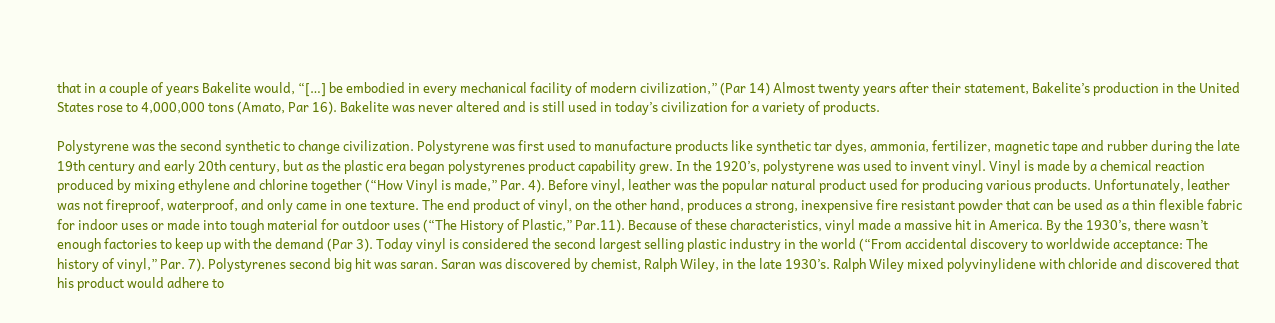that in a couple of years Bakelite would, “[…] be embodied in every mechanical facility of modern civilization,” (Par 14) Almost twenty years after their statement, Bakelite’s production in the United States rose to 4,000,000 tons (Amato, Par 16). Bakelite was never altered and is still used in today’s civilization for a variety of products.

Polystyrene was the second synthetic to change civilization. Polystyrene was first used to manufacture products like synthetic tar dyes, ammonia, fertilizer, magnetic tape and rubber during the late 19th century and early 20th century, but as the plastic era began polystyrenes product capability grew. In the 1920’s, polystyrene was used to invent vinyl. Vinyl is made by a chemical reaction produced by mixing ethylene and chlorine together (“How Vinyl is made,” Par. 4). Before vinyl, leather was the popular natural product used for producing various products. Unfortunately, leather was not fireproof, waterproof, and only came in one texture. The end product of vinyl, on the other hand, produces a strong, inexpensive fire resistant powder that can be used as a thin flexible fabric for indoor uses or made into tough material for outdoor uses (“The History of Plastic,” Par.11). Because of these characteristics, vinyl made a massive hit in America. By the 1930’s, there wasn’t enough factories to keep up with the demand (Par 3). Today vinyl is considered the second largest selling plastic industry in the world (“From accidental discovery to worldwide acceptance: The history of vinyl,” Par. 7). Polystyrenes second big hit was saran. Saran was discovered by chemist, Ralph Wiley, in the late 1930’s. Ralph Wiley mixed polyvinylidene with chloride and discovered that his product would adhere to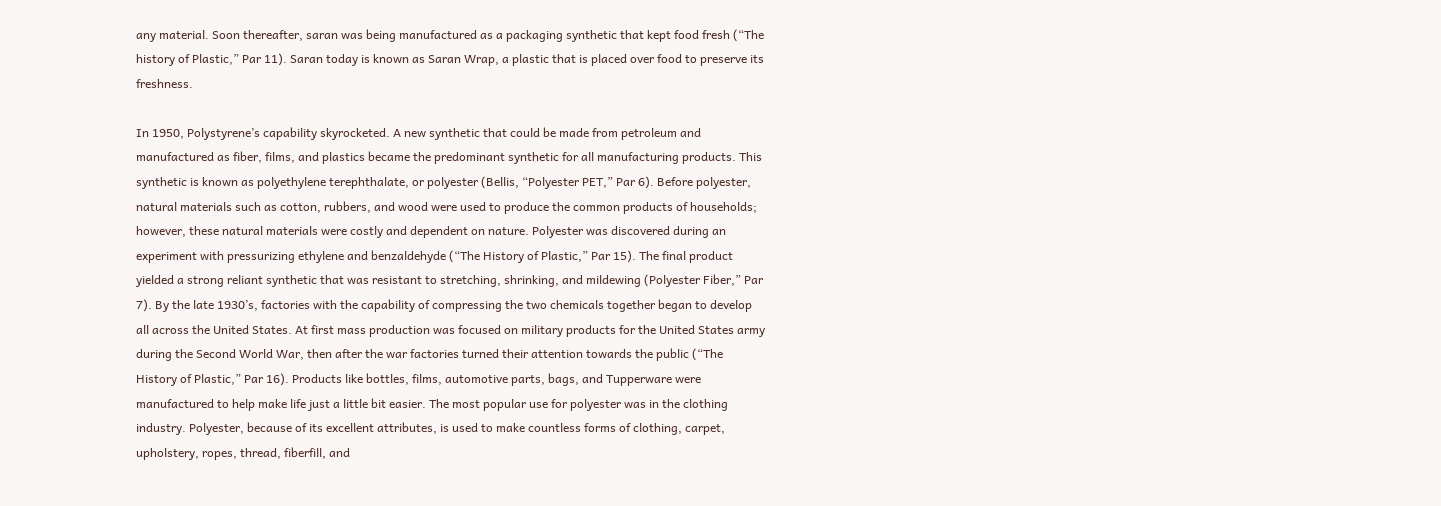any material. Soon thereafter, saran was being manufactured as a packaging synthetic that kept food fresh (“The history of Plastic,” Par 11). Saran today is known as Saran Wrap, a plastic that is placed over food to preserve its freshness.

In 1950, Polystyrene’s capability skyrocketed. A new synthetic that could be made from petroleum and manufactured as fiber, films, and plastics became the predominant synthetic for all manufacturing products. This synthetic is known as polyethylene terephthalate, or polyester (Bellis, “Polyester PET,” Par 6). Before polyester, natural materials such as cotton, rubbers, and wood were used to produce the common products of households; however, these natural materials were costly and dependent on nature. Polyester was discovered during an experiment with pressurizing ethylene and benzaldehyde (“The History of Plastic,” Par 15). The final product yielded a strong reliant synthetic that was resistant to stretching, shrinking, and mildewing (Polyester Fiber,” Par 7). By the late 1930’s, factories with the capability of compressing the two chemicals together began to develop all across the United States. At first mass production was focused on military products for the United States army during the Second World War, then after the war factories turned their attention towards the public (“The History of Plastic,” Par 16). Products like bottles, films, automotive parts, bags, and Tupperware were manufactured to help make life just a little bit easier. The most popular use for polyester was in the clothing industry. Polyester, because of its excellent attributes, is used to make countless forms of clothing, carpet, upholstery, ropes, thread, fiberfill, and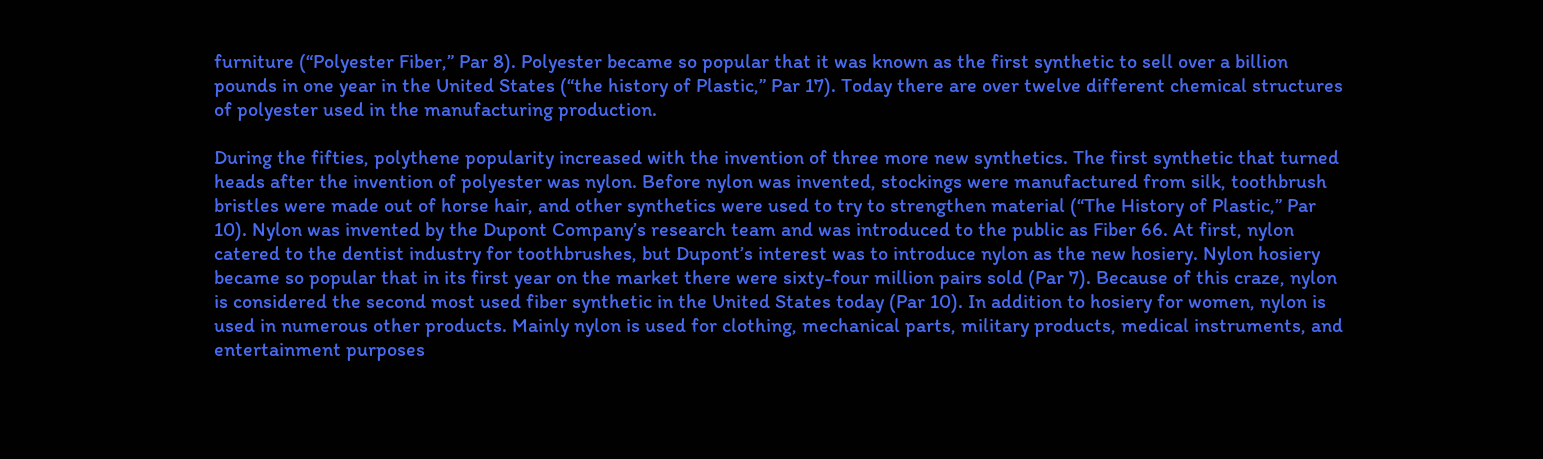furniture (“Polyester Fiber,” Par 8). Polyester became so popular that it was known as the first synthetic to sell over a billion pounds in one year in the United States (“the history of Plastic,” Par 17). Today there are over twelve different chemical structures of polyester used in the manufacturing production.

During the fifties, polythene popularity increased with the invention of three more new synthetics. The first synthetic that turned heads after the invention of polyester was nylon. Before nylon was invented, stockings were manufactured from silk, toothbrush bristles were made out of horse hair, and other synthetics were used to try to strengthen material (“The History of Plastic,” Par 10). Nylon was invented by the Dupont Company’s research team and was introduced to the public as Fiber 66. At first, nylon catered to the dentist industry for toothbrushes, but Dupont’s interest was to introduce nylon as the new hosiery. Nylon hosiery became so popular that in its first year on the market there were sixty-four million pairs sold (Par 7). Because of this craze, nylon is considered the second most used fiber synthetic in the United States today (Par 10). In addition to hosiery for women, nylon is used in numerous other products. Mainly nylon is used for clothing, mechanical parts, military products, medical instruments, and entertainment purposes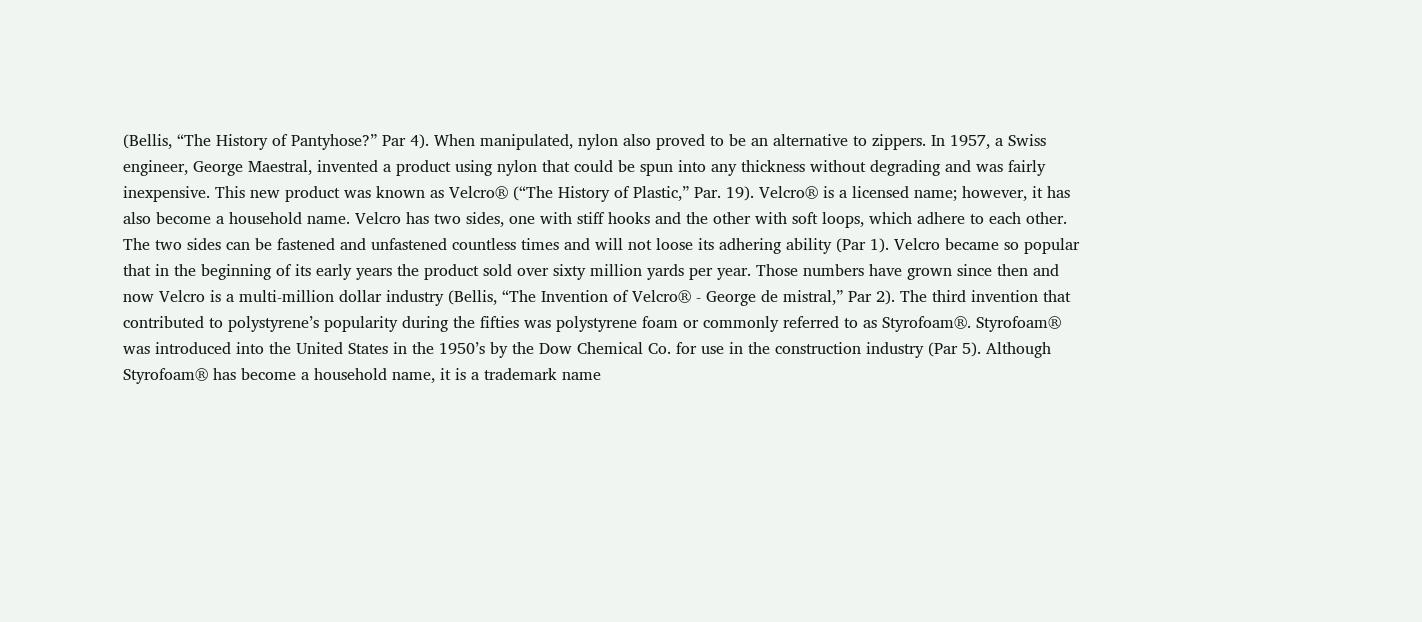(Bellis, “The History of Pantyhose?” Par 4). When manipulated, nylon also proved to be an alternative to zippers. In 1957, a Swiss engineer, George Maestral, invented a product using nylon that could be spun into any thickness without degrading and was fairly inexpensive. This new product was known as Velcro® (“The History of Plastic,” Par. 19). Velcro® is a licensed name; however, it has also become a household name. Velcro has two sides, one with stiff hooks and the other with soft loops, which adhere to each other. The two sides can be fastened and unfastened countless times and will not loose its adhering ability (Par 1). Velcro became so popular that in the beginning of its early years the product sold over sixty million yards per year. Those numbers have grown since then and now Velcro is a multi-million dollar industry (Bellis, “The Invention of Velcro® - George de mistral,” Par 2). The third invention that contributed to polystyrene’s popularity during the fifties was polystyrene foam or commonly referred to as Styrofoam®. Styrofoam® was introduced into the United States in the 1950’s by the Dow Chemical Co. for use in the construction industry (Par 5). Although Styrofoam® has become a household name, it is a trademark name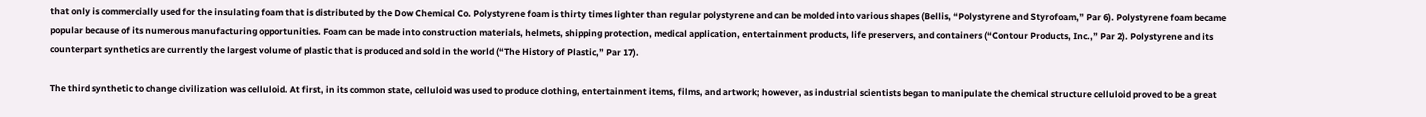that only is commercially used for the insulating foam that is distributed by the Dow Chemical Co. Polystyrene foam is thirty times lighter than regular polystyrene and can be molded into various shapes (Bellis, “Polystyrene and Styrofoam,” Par 6). Polystyrene foam became popular because of its numerous manufacturing opportunities. Foam can be made into construction materials, helmets, shipping protection, medical application, entertainment products, life preservers, and containers (“Contour Products, Inc.,” Par 2). Polystyrene and its counterpart synthetics are currently the largest volume of plastic that is produced and sold in the world (“The History of Plastic,” Par 17).

The third synthetic to change civilization was celluloid. At first, in its common state, celluloid was used to produce clothing, entertainment items, films, and artwork; however, as industrial scientists began to manipulate the chemical structure celluloid proved to be a great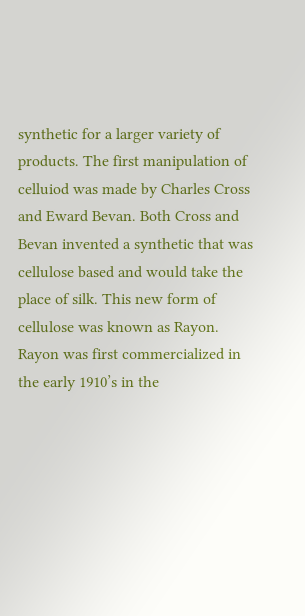synthetic for a larger variety of products. The first manipulation of celluiod was made by Charles Cross and Eward Bevan. Both Cross and Bevan invented a synthetic that was cellulose based and would take the place of silk. This new form of cellulose was known as Rayon. Rayon was first commercialized in the early 1910’s in the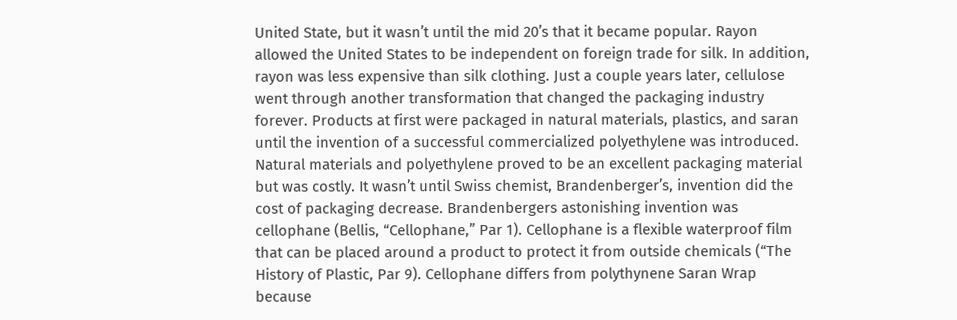United State, but it wasn’t until the mid 20’s that it became popular. Rayon allowed the United States to be independent on foreign trade for silk. In addition, rayon was less expensive than silk clothing. Just a couple years later, cellulose went through another transformation that changed the packaging industry forever. Products at first were packaged in natural materials, plastics, and saran until the invention of a successful commercialized polyethylene was introduced. Natural materials and polyethylene proved to be an excellent packaging material but was costly. It wasn’t until Swiss chemist, Brandenberger’s, invention did the cost of packaging decrease. Brandenbergers astonishing invention was cellophane (Bellis, “Cellophane,” Par 1). Cellophane is a flexible waterproof film that can be placed around a product to protect it from outside chemicals (“The History of Plastic, Par 9). Cellophane differs from polythynene Saran Wrap because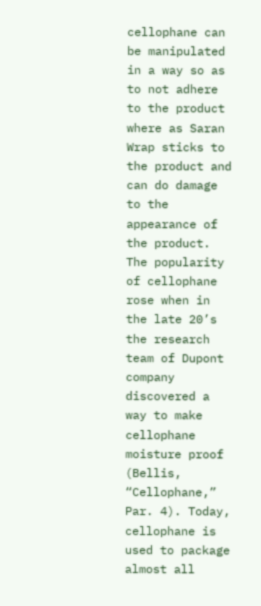cellophane can be manipulated in a way so as to not adhere to the product where as Saran Wrap sticks to the product and can do damage to the appearance of the product. The popularity of cellophane rose when in the late 20’s the research team of Dupont company discovered a way to make cellophane moisture proof (Bellis, “Cellophane,” Par. 4). Today, cellophane is used to package almost all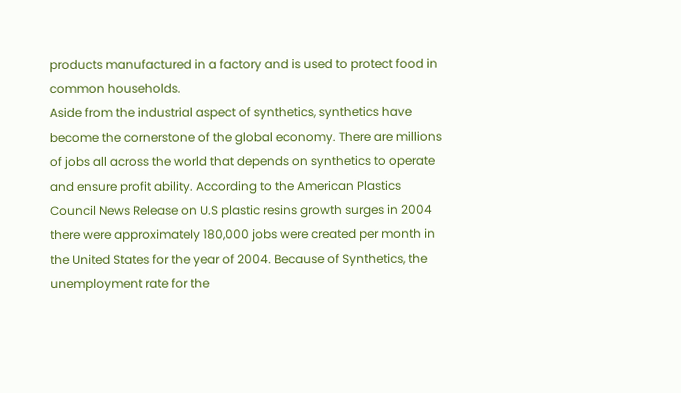products manufactured in a factory and is used to protect food in common households.
Aside from the industrial aspect of synthetics, synthetics have become the cornerstone of the global economy. There are millions of jobs all across the world that depends on synthetics to operate and ensure profit ability. According to the American Plastics Council News Release on U.S plastic resins growth surges in 2004 there were approximately 180,000 jobs were created per month in the United States for the year of 2004. Because of Synthetics, the unemployment rate for the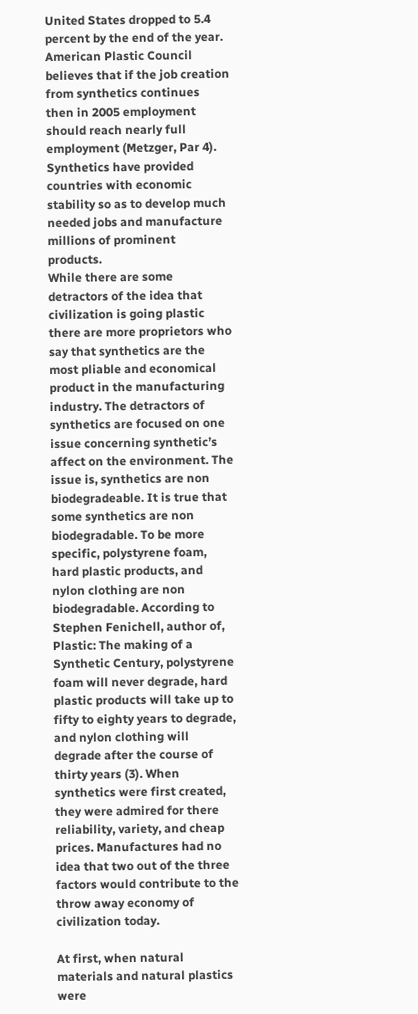United States dropped to 5.4 percent by the end of the year. American Plastic Council believes that if the job creation from synthetics continues then in 2005 employment should reach nearly full employment (Metzger, Par 4). Synthetics have provided countries with economic stability so as to develop much needed jobs and manufacture millions of prominent products.
While there are some detractors of the idea that civilization is going plastic there are more proprietors who say that synthetics are the most pliable and economical product in the manufacturing industry. The detractors of synthetics are focused on one issue concerning synthetic’s affect on the environment. The issue is, synthetics are non biodegradeable. It is true that some synthetics are non biodegradable. To be more specific, polystyrene foam, hard plastic products, and nylon clothing are non biodegradable. According to Stephen Fenichell, author of, Plastic: The making of a Synthetic Century, polystyrene foam will never degrade, hard plastic products will take up to fifty to eighty years to degrade, and nylon clothing will degrade after the course of thirty years (3). When synthetics were first created, they were admired for there reliability, variety, and cheap prices. Manufactures had no idea that two out of the three factors would contribute to the throw away economy of civilization today.

At first, when natural materials and natural plastics were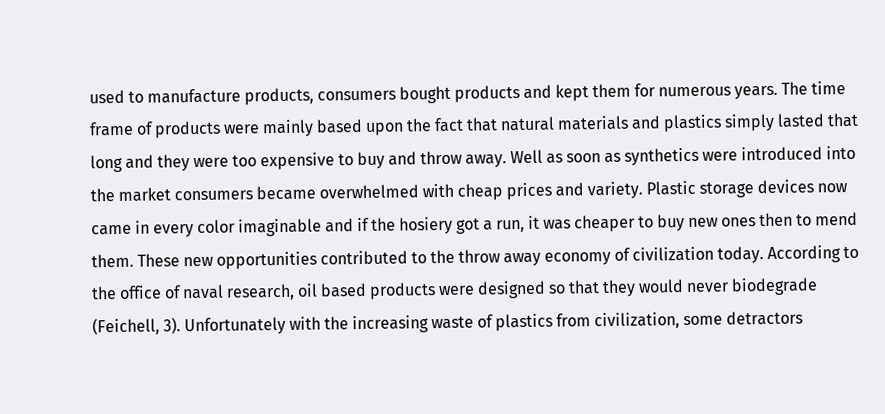used to manufacture products, consumers bought products and kept them for numerous years. The time frame of products were mainly based upon the fact that natural materials and plastics simply lasted that long and they were too expensive to buy and throw away. Well as soon as synthetics were introduced into the market consumers became overwhelmed with cheap prices and variety. Plastic storage devices now came in every color imaginable and if the hosiery got a run, it was cheaper to buy new ones then to mend them. These new opportunities contributed to the throw away economy of civilization today. According to the office of naval research, oil based products were designed so that they would never biodegrade (Feichell, 3). Unfortunately with the increasing waste of plastics from civilization, some detractors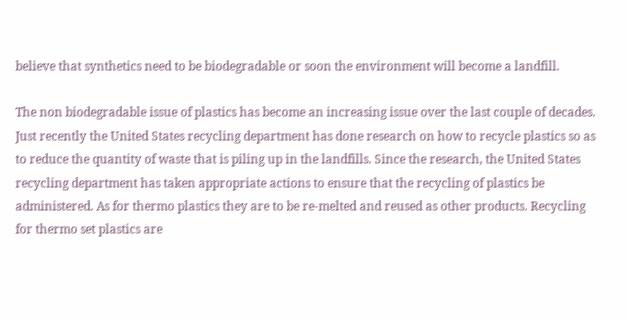believe that synthetics need to be biodegradable or soon the environment will become a landfill.

The non biodegradable issue of plastics has become an increasing issue over the last couple of decades. Just recently the United States recycling department has done research on how to recycle plastics so as to reduce the quantity of waste that is piling up in the landfills. Since the research, the United States recycling department has taken appropriate actions to ensure that the recycling of plastics be administered. As for thermo plastics they are to be re-melted and reused as other products. Recycling for thermo set plastics are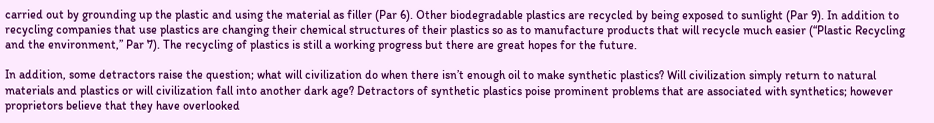carried out by grounding up the plastic and using the material as filler (Par 6). Other biodegradable plastics are recycled by being exposed to sunlight (Par 9). In addition to recycling companies that use plastics are changing their chemical structures of their plastics so as to manufacture products that will recycle much easier (“Plastic Recycling and the environment,” Par 7). The recycling of plastics is still a working progress but there are great hopes for the future.

In addition, some detractors raise the question; what will civilization do when there isn’t enough oil to make synthetic plastics? Will civilization simply return to natural materials and plastics or will civilization fall into another dark age? Detractors of synthetic plastics poise prominent problems that are associated with synthetics; however proprietors believe that they have overlooked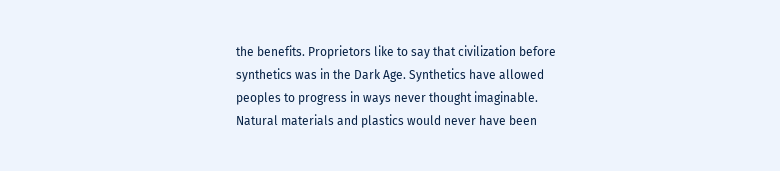the benefits. Proprietors like to say that civilization before synthetics was in the Dark Age. Synthetics have allowed peoples to progress in ways never thought imaginable. Natural materials and plastics would never have been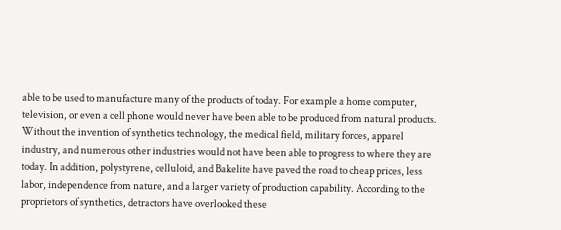able to be used to manufacture many of the products of today. For example a home computer, television, or even a cell phone would never have been able to be produced from natural products. Without the invention of synthetics technology, the medical field, military forces, apparel industry, and numerous other industries would not have been able to progress to where they are today. In addition, polystyrene, celluloid, and Bakelite have paved the road to cheap prices, less labor, independence from nature, and a larger variety of production capability. According to the proprietors of synthetics, detractors have overlooked these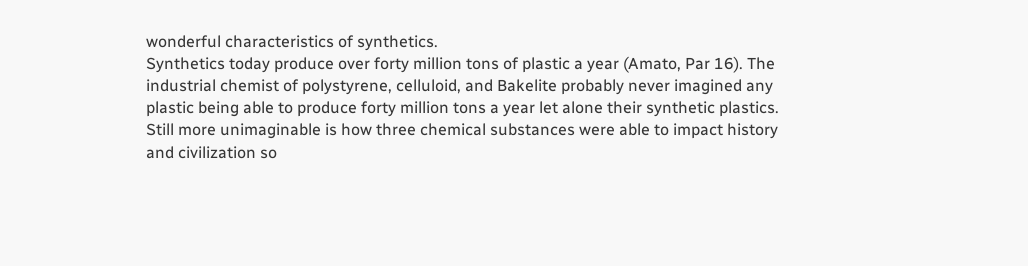wonderful characteristics of synthetics.
Synthetics today produce over forty million tons of plastic a year (Amato, Par 16). The industrial chemist of polystyrene, celluloid, and Bakelite probably never imagined any plastic being able to produce forty million tons a year let alone their synthetic plastics. Still more unimaginable is how three chemical substances were able to impact history and civilization so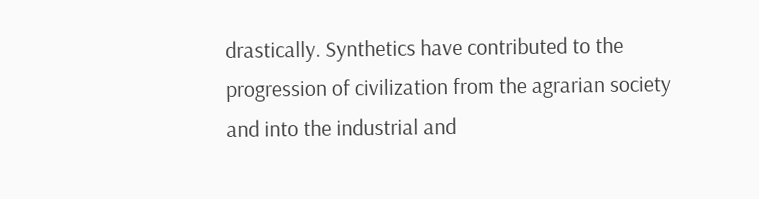drastically. Synthetics have contributed to the progression of civilization from the agrarian society and into the industrial and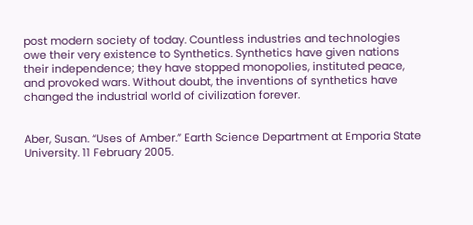post modern society of today. Countless industries and technologies owe their very existence to Synthetics. Synthetics have given nations their independence; they have stopped monopolies, instituted peace, and provoked wars. Without doubt, the inventions of synthetics have changed the industrial world of civilization forever.


Aber, Susan. “Uses of Amber.” Earth Science Department at Emporia State University. 11 February 2005.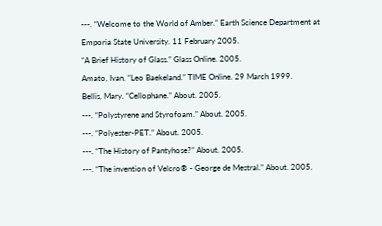---. “Welcome to the World of Amber.” Earth Science Department at Emporia State University. 11 February 2005.
“A Brief History of Glass.” Glass Online. 2005.
Amato, Ivan. “Leo Baekeland.” TIME Online. 29 March 1999.
Bellis, Mary. “Cellophane.” About. 2005.
---. “Polystyrene and Styrofoam.” About. 2005.
---. “Polyester-PET.” About. 2005.
---. “The History of Pantyhose?” About. 2005.
---. “The invention of Velcro® - George de Mestral.” About. 2005.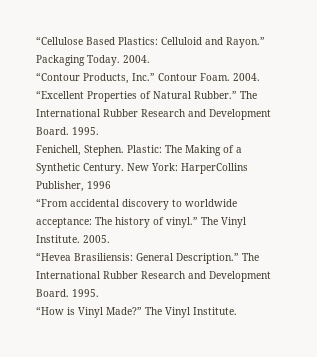“Cellulose Based Plastics: Celluloid and Rayon.” Packaging Today. 2004.
“Contour Products, Inc.” Contour Foam. 2004.
“Excellent Properties of Natural Rubber.” The International Rubber Research and Development Board. 1995.
Fenichell, Stephen. Plastic: The Making of a Synthetic Century. New York: HarperCollins Publisher, 1996
“From accidental discovery to worldwide acceptance: The history of vinyl.” The Vinyl Institute. 2005.
“Hevea Brasiliensis: General Description.” The International Rubber Research and Development Board. 1995.
“How is Vinyl Made?” The Vinyl Institute.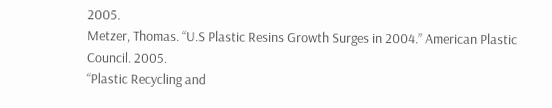2005.
Metzer, Thomas. “U.S Plastic Resins Growth Surges in 2004.” American Plastic Council. 2005.
“Plastic Recycling and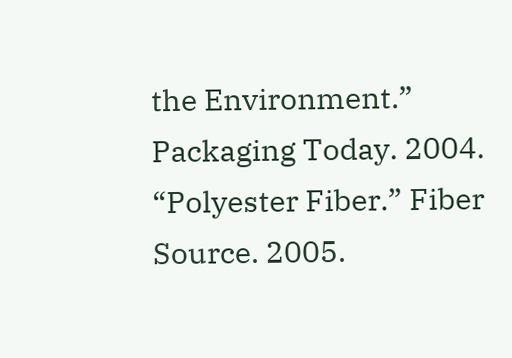the Environment.” Packaging Today. 2004.
“Polyester Fiber.” Fiber Source. 2005.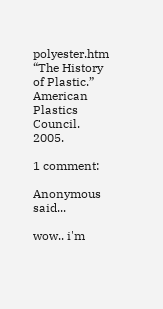polyester.htm
“The History of Plastic.” American Plastics Council. 2005.

1 comment:

Anonymous said...

wow.. i'm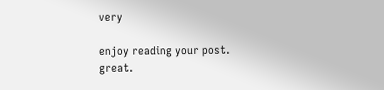very

enjoy reading your post. great.